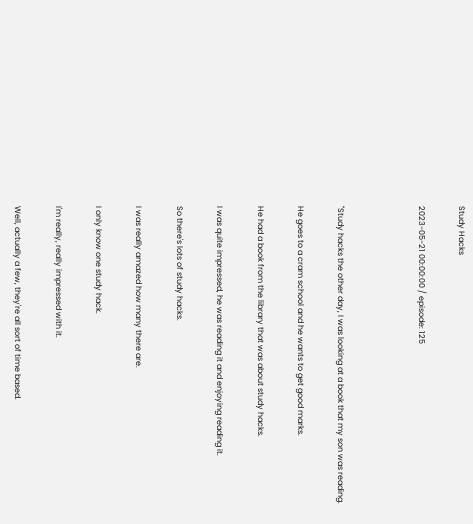Study Hacks

2023-05-21 00:00:00 / episode: 125



"Study hacks the other day, I was looking at a book that my son was reading.

He goes to a cram school and he wants to get good marks.

He had a book from the library that was about study hacks.

I was quite impressed, he was reading it and enjoying reading it.

So there's lots of study hacks.

I was really amazed how many there are.

I only know one study hack.

I'm really, really impressed with it.

Well, actually a few, they're all sort of time based.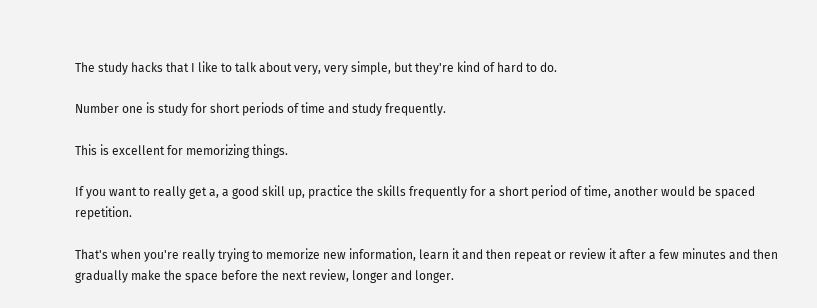The study hacks that I like to talk about very, very simple, but they're kind of hard to do.

Number one is study for short periods of time and study frequently.

This is excellent for memorizing things.

If you want to really get a, a good skill up, practice the skills frequently for a short period of time, another would be spaced repetition.

That's when you're really trying to memorize new information, learn it and then repeat or review it after a few minutes and then gradually make the space before the next review, longer and longer.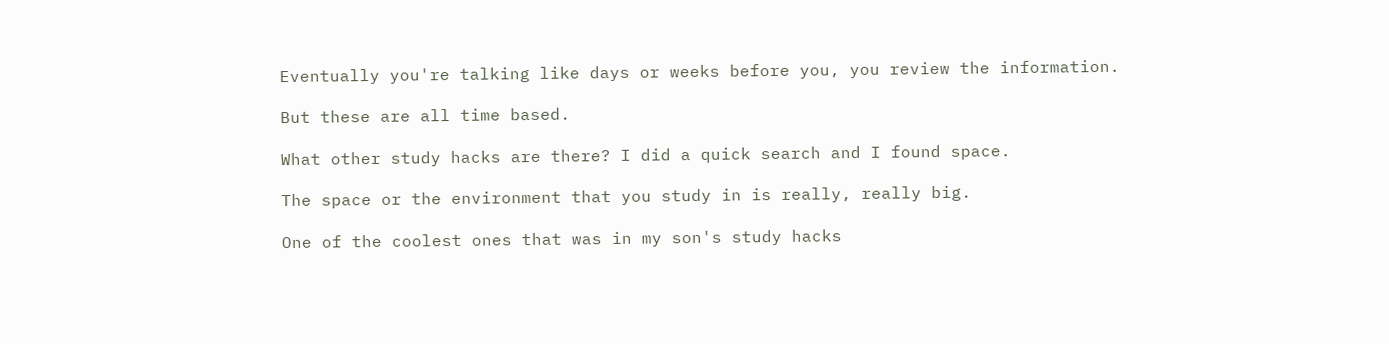Eventually you're talking like days or weeks before you, you review the information.

But these are all time based.

What other study hacks are there? I did a quick search and I found space.

The space or the environment that you study in is really, really big.

One of the coolest ones that was in my son's study hacks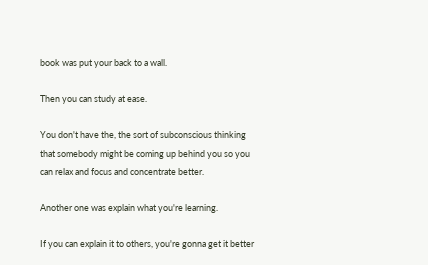book was put your back to a wall.

Then you can study at ease.

You don't have the, the sort of subconscious thinking that somebody might be coming up behind you so you can relax and focus and concentrate better.

Another one was explain what you're learning.

If you can explain it to others, you're gonna get it better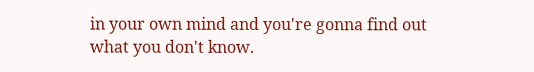in your own mind and you're gonna find out what you don't know.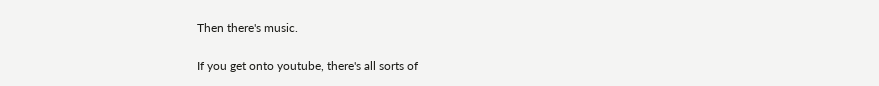Then there's music.

If you get onto youtube, there's all sorts of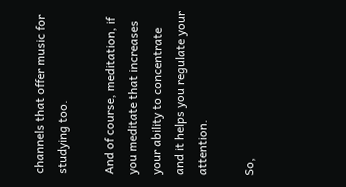channels that offer music for studying too.

And of course, meditation, if you meditate that increases your ability to concentrate and it helps you regulate your attention.

So,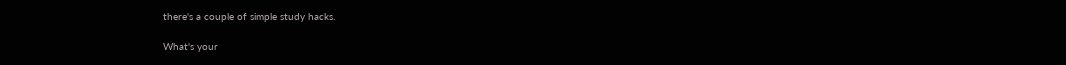there's a couple of simple study hacks.

What's your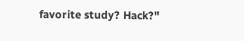favorite study? Hack?"